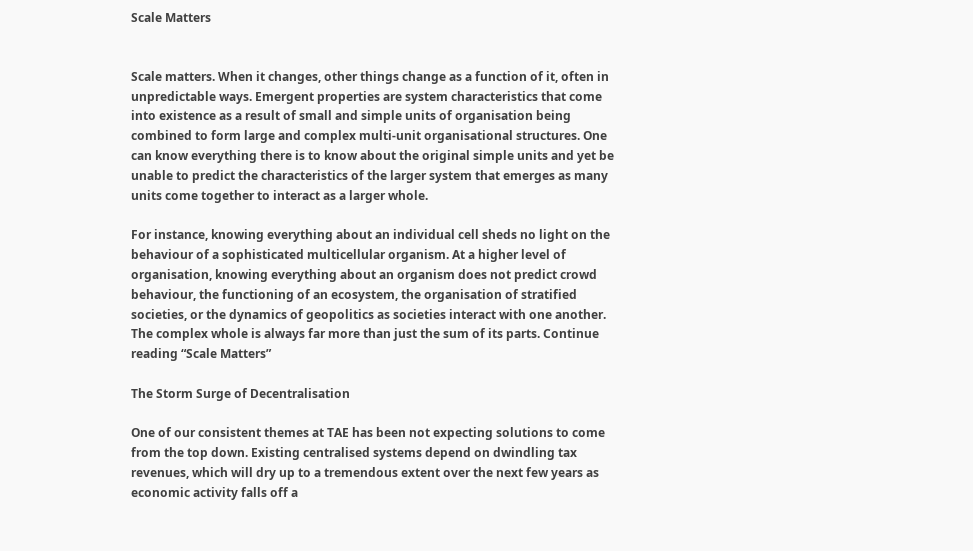Scale Matters


Scale matters. When it changes, other things change as a function of it, often in unpredictable ways. Emergent properties are system characteristics that come into existence as a result of small and simple units of organisation being combined to form large and complex multi-unit organisational structures. One can know everything there is to know about the original simple units and yet be unable to predict the characteristics of the larger system that emerges as many units come together to interact as a larger whole.

For instance, knowing everything about an individual cell sheds no light on the behaviour of a sophisticated multicellular organism. At a higher level of organisation, knowing everything about an organism does not predict crowd behaviour, the functioning of an ecosystem, the organisation of stratified societies, or the dynamics of geopolitics as societies interact with one another. The complex whole is always far more than just the sum of its parts. Continue reading “Scale Matters”

The Storm Surge of Decentralisation

One of our consistent themes at TAE has been not expecting solutions to come from the top down. Existing centralised systems depend on dwindling tax revenues, which will dry up to a tremendous extent over the next few years as economic activity falls off a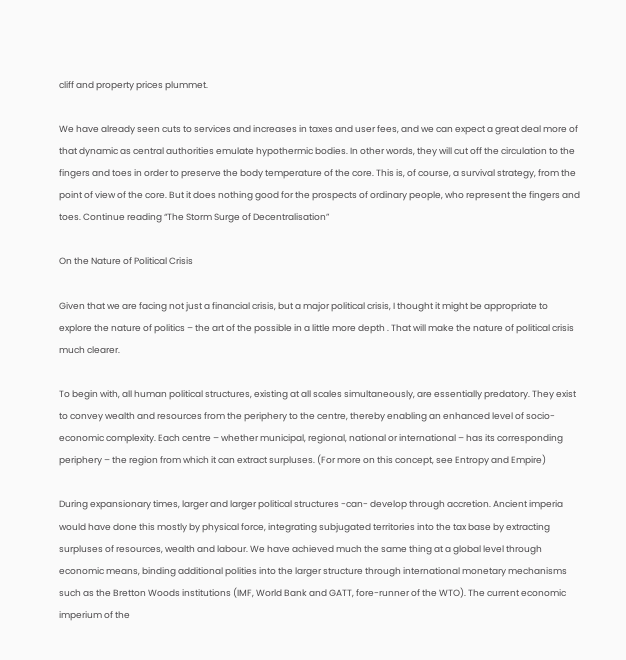cliff and property prices plummet.

We have already seen cuts to services and increases in taxes and user fees, and we can expect a great deal more of that dynamic as central authorities emulate hypothermic bodies. In other words, they will cut off the circulation to the fingers and toes in order to preserve the body temperature of the core. This is, of course, a survival strategy, from the point of view of the core. But it does nothing good for the prospects of ordinary people, who represent the fingers and toes. Continue reading “The Storm Surge of Decentralisation”

On the Nature of Political Crisis

Given that we are facing not just a financial crisis, but a major political crisis, I thought it might be appropriate to explore the nature of politics – the art of the possible in a little more depth . That will make the nature of political crisis much clearer.

To begin with, all human political structures, existing at all scales simultaneously, are essentially predatory. They exist to convey wealth and resources from the periphery to the centre, thereby enabling an enhanced level of socio-economic complexity. Each centre – whether municipal, regional, national or international – has its corresponding periphery – the region from which it can extract surpluses. (For more on this concept, see Entropy and Empire)

During expansionary times, larger and larger political structures -can- develop through accretion. Ancient imperia would have done this mostly by physical force, integrating subjugated territories into the tax base by extracting surpluses of resources, wealth and labour. We have achieved much the same thing at a global level through economic means, binding additional polities into the larger structure through international monetary mechanisms such as the Bretton Woods institutions (IMF, World Bank and GATT, fore-runner of the WTO). The current economic imperium of the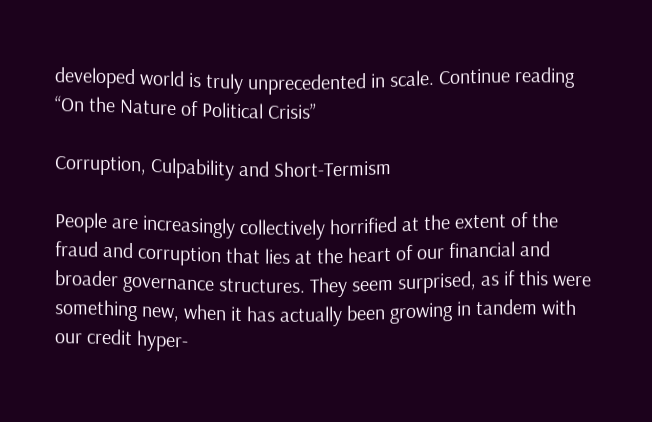developed world is truly unprecedented in scale. Continue reading “On the Nature of Political Crisis”

Corruption, Culpability and Short-Termism

People are increasingly collectively horrified at the extent of the fraud and corruption that lies at the heart of our financial and broader governance structures. They seem surprised, as if this were something new, when it has actually been growing in tandem with our credit hyper-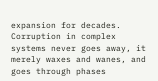expansion for decades. Corruption in complex systems never goes away, it merely waxes and wanes, and goes through phases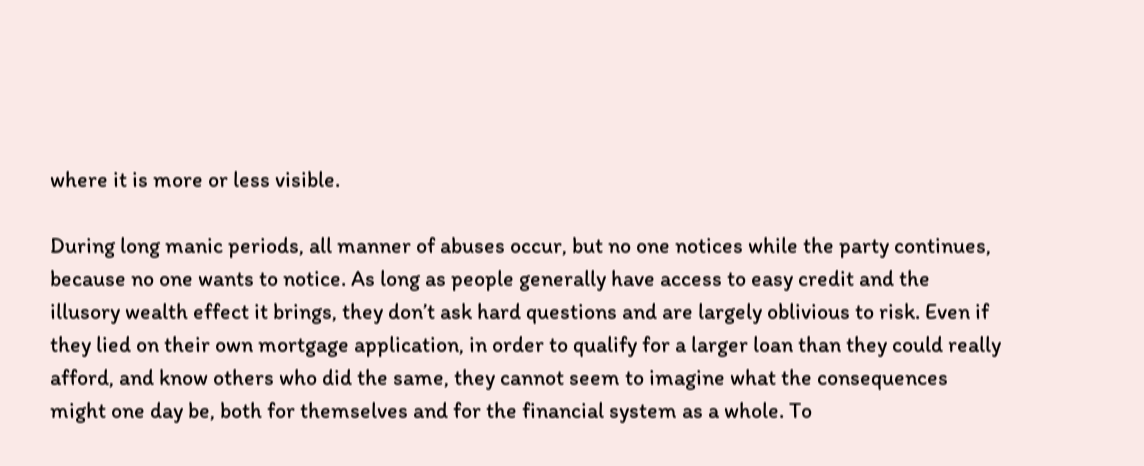where it is more or less visible.

During long manic periods, all manner of abuses occur, but no one notices while the party continues, because no one wants to notice. As long as people generally have access to easy credit and the illusory wealth effect it brings, they don’t ask hard questions and are largely oblivious to risk. Even if they lied on their own mortgage application, in order to qualify for a larger loan than they could really afford, and know others who did the same, they cannot seem to imagine what the consequences might one day be, both for themselves and for the financial system as a whole. To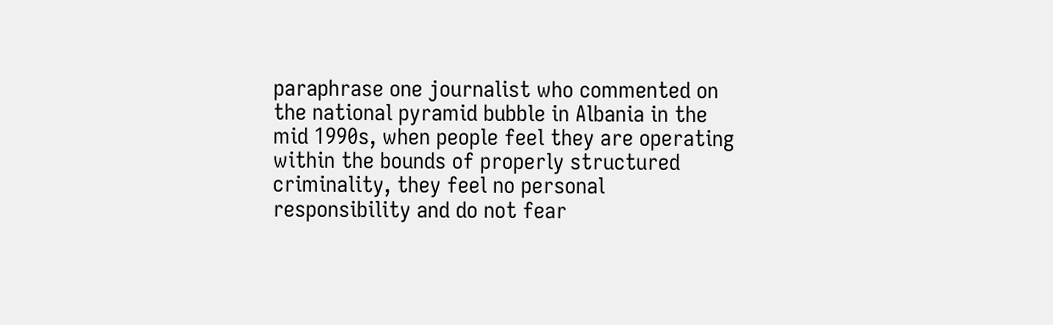paraphrase one journalist who commented on the national pyramid bubble in Albania in the mid 1990s, when people feel they are operating within the bounds of properly structured criminality, they feel no personal responsibility and do not fear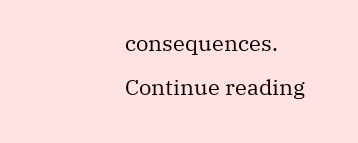consequences. Continue reading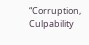“Corruption, Culpability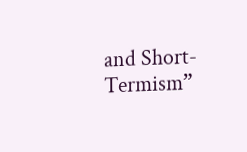and Short-Termism”